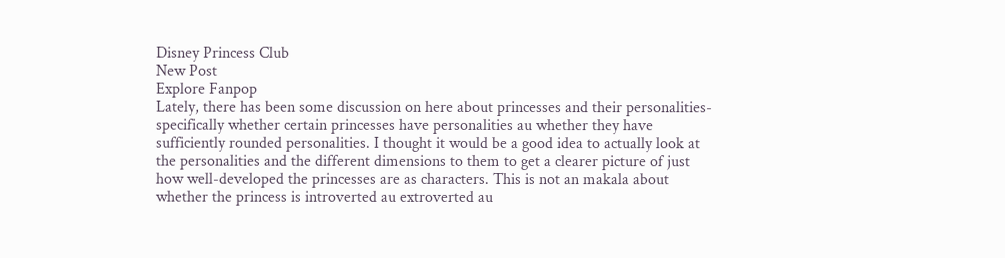Disney Princess Club
New Post
Explore Fanpop
Lately, there has been some discussion on here about princesses and their personalities- specifically whether certain princesses have personalities au whether they have sufficiently rounded personalities. I thought it would be a good idea to actually look at the personalities and the different dimensions to them to get a clearer picture of just how well-developed the princesses are as characters. This is not an makala about whether the princess is introverted au extroverted au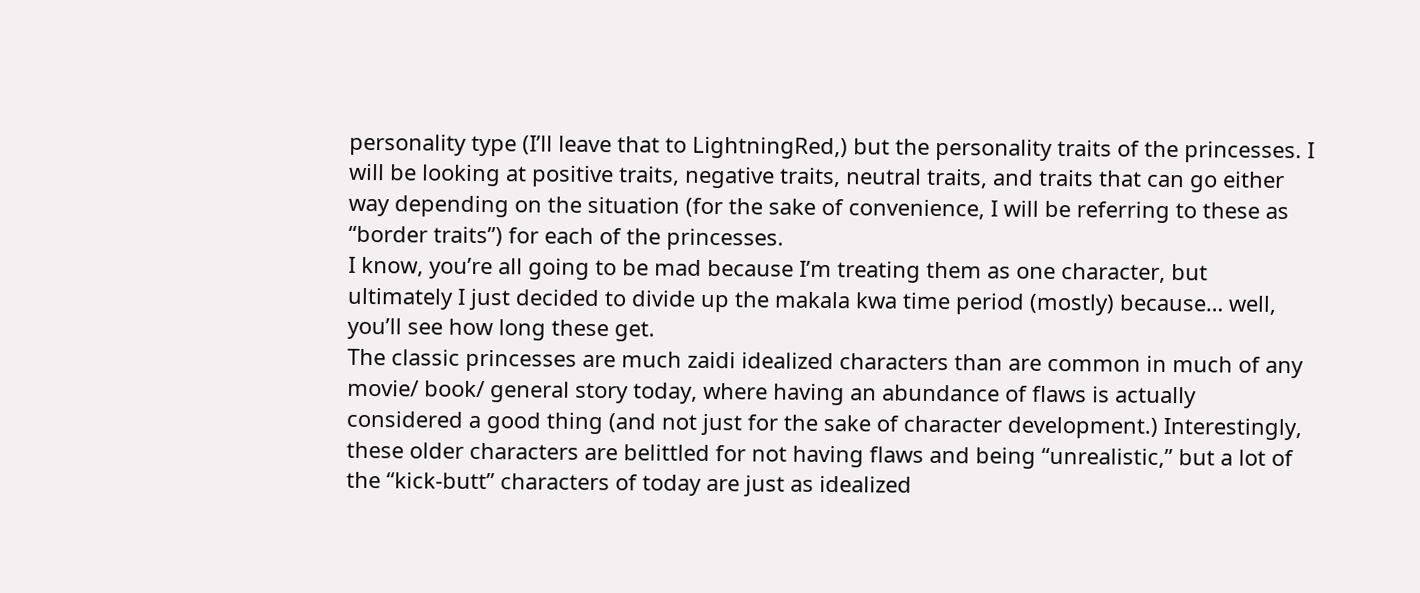personality type (I’ll leave that to LightningRed,) but the personality traits of the princesses. I will be looking at positive traits, negative traits, neutral traits, and traits that can go either way depending on the situation (for the sake of convenience, I will be referring to these as “border traits”) for each of the princesses.
I know, you’re all going to be mad because I’m treating them as one character, but ultimately I just decided to divide up the makala kwa time period (mostly) because… well, you’ll see how long these get.
The classic princesses are much zaidi idealized characters than are common in much of any movie/ book/ general story today, where having an abundance of flaws is actually considered a good thing (and not just for the sake of character development.) Interestingly, these older characters are belittled for not having flaws and being “unrealistic,” but a lot of the “kick-butt” characters of today are just as idealized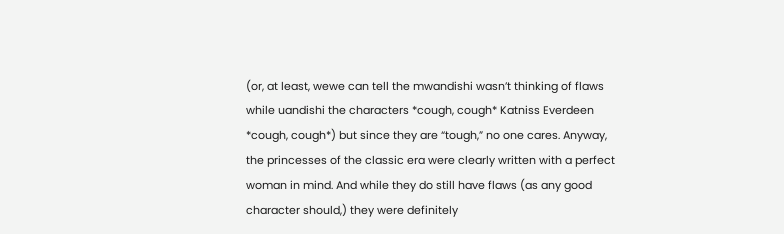(or, at least, wewe can tell the mwandishi wasn’t thinking of flaws while uandishi the characters *cough, cough* Katniss Everdeen *cough, cough*) but since they are “tough,” no one cares. Anyway, the princesses of the classic era were clearly written with a perfect woman in mind. And while they do still have flaws (as any good character should,) they were definitely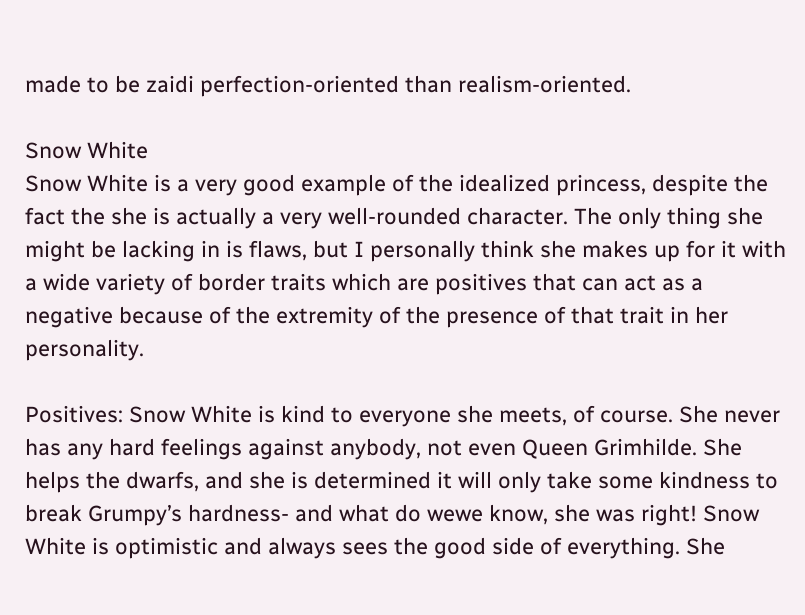made to be zaidi perfection-oriented than realism-oriented.

Snow White
Snow White is a very good example of the idealized princess, despite the fact the she is actually a very well-rounded character. The only thing she might be lacking in is flaws, but I personally think she makes up for it with a wide variety of border traits which are positives that can act as a negative because of the extremity of the presence of that trait in her personality.

Positives: Snow White is kind to everyone she meets, of course. She never has any hard feelings against anybody, not even Queen Grimhilde. She helps the dwarfs, and she is determined it will only take some kindness to break Grumpy’s hardness- and what do wewe know, she was right! Snow White is optimistic and always sees the good side of everything. She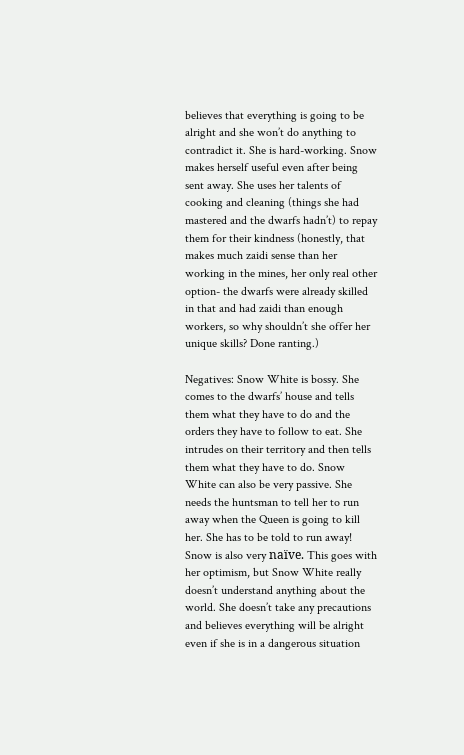believes that everything is going to be alright and she won’t do anything to contradict it. She is hard-working. Snow makes herself useful even after being sent away. She uses her talents of cooking and cleaning (things she had mastered and the dwarfs hadn’t) to repay them for their kindness (honestly, that makes much zaidi sense than her working in the mines, her only real other option- the dwarfs were already skilled in that and had zaidi than enough workers, so why shouldn’t she offer her unique skills? Done ranting.)

Negatives: Snow White is bossy. She comes to the dwarfs’ house and tells them what they have to do and the orders they have to follow to eat. She intrudes on their territory and then tells them what they have to do. Snow White can also be very passive. She needs the huntsman to tell her to run away when the Queen is going to kill her. She has to be told to run away! Snow is also very naïve. This goes with her optimism, but Snow White really doesn’t understand anything about the world. She doesn’t take any precautions and believes everything will be alright even if she is in a dangerous situation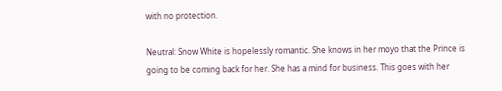with no protection.

Neutral: Snow White is hopelessly romantic. She knows in her moyo that the Prince is going to be coming back for her. She has a mind for business. This goes with her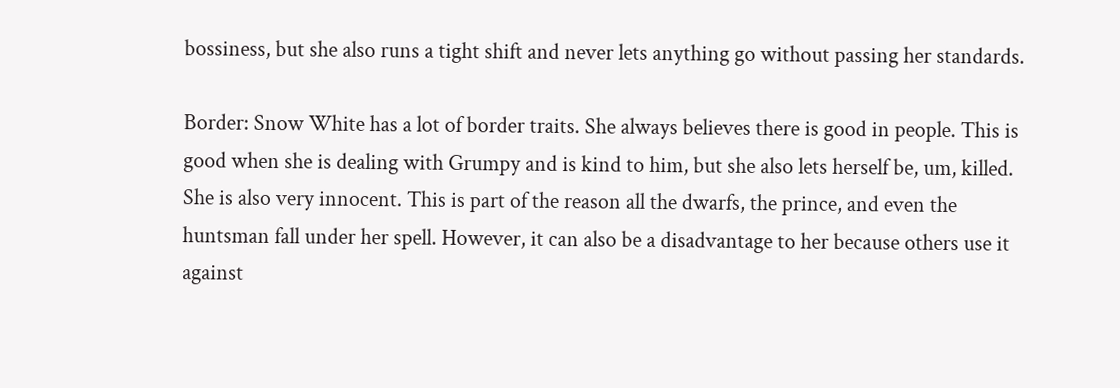bossiness, but she also runs a tight shift and never lets anything go without passing her standards.

Border: Snow White has a lot of border traits. She always believes there is good in people. This is good when she is dealing with Grumpy and is kind to him, but she also lets herself be, um, killed. She is also very innocent. This is part of the reason all the dwarfs, the prince, and even the huntsman fall under her spell. However, it can also be a disadvantage to her because others use it against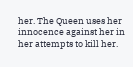her. The Queen uses her innocence against her in her attempts to kill her.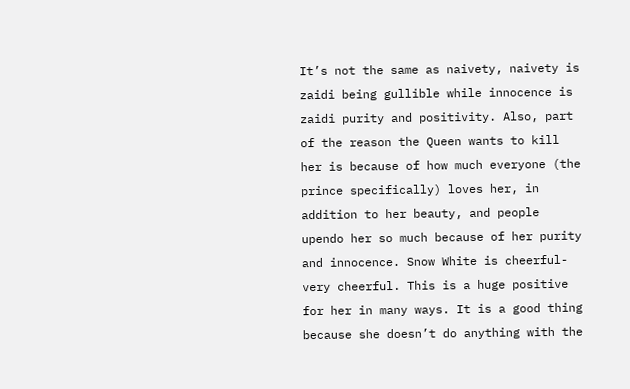It’s not the same as naivety, naivety is zaidi being gullible while innocence is zaidi purity and positivity. Also, part of the reason the Queen wants to kill her is because of how much everyone (the prince specifically) loves her, in addition to her beauty, and people upendo her so much because of her purity and innocence. Snow White is cheerful- very cheerful. This is a huge positive for her in many ways. It is a good thing because she doesn’t do anything with the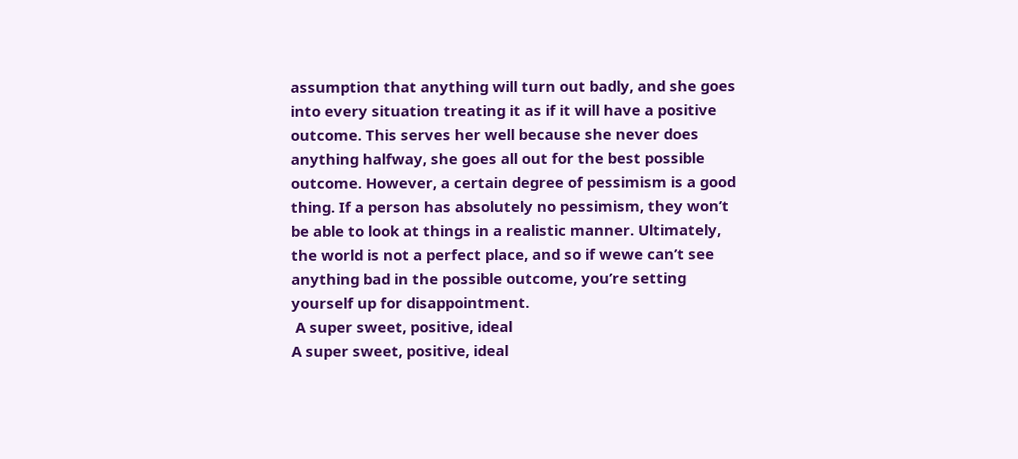assumption that anything will turn out badly, and she goes into every situation treating it as if it will have a positive outcome. This serves her well because she never does anything halfway, she goes all out for the best possible outcome. However, a certain degree of pessimism is a good thing. If a person has absolutely no pessimism, they won’t be able to look at things in a realistic manner. Ultimately, the world is not a perfect place, and so if wewe can’t see anything bad in the possible outcome, you’re setting yourself up for disappointment.
 A super sweet, positive, ideal
A super sweet, positive, ideal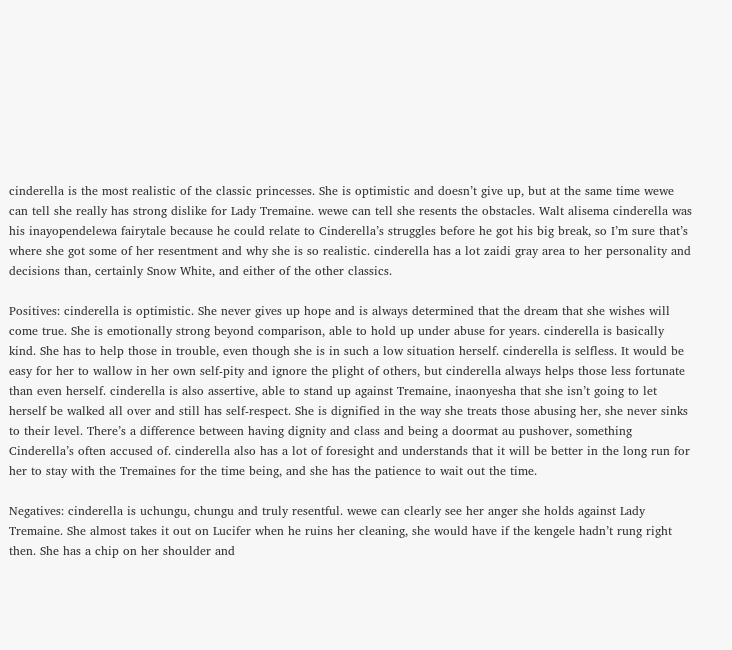cinderella is the most realistic of the classic princesses. She is optimistic and doesn’t give up, but at the same time wewe can tell she really has strong dislike for Lady Tremaine. wewe can tell she resents the obstacles. Walt alisema cinderella was his inayopendelewa fairytale because he could relate to Cinderella’s struggles before he got his big break, so I’m sure that’s where she got some of her resentment and why she is so realistic. cinderella has a lot zaidi gray area to her personality and decisions than, certainly Snow White, and either of the other classics.

Positives: cinderella is optimistic. She never gives up hope and is always determined that the dream that she wishes will come true. She is emotionally strong beyond comparison, able to hold up under abuse for years. cinderella is basically kind. She has to help those in trouble, even though she is in such a low situation herself. cinderella is selfless. It would be easy for her to wallow in her own self-pity and ignore the plight of others, but cinderella always helps those less fortunate than even herself. cinderella is also assertive, able to stand up against Tremaine, inaonyesha that she isn’t going to let herself be walked all over and still has self-respect. She is dignified in the way she treats those abusing her, she never sinks to their level. There’s a difference between having dignity and class and being a doormat au pushover, something Cinderella’s often accused of. cinderella also has a lot of foresight and understands that it will be better in the long run for her to stay with the Tremaines for the time being, and she has the patience to wait out the time.

Negatives: cinderella is uchungu, chungu and truly resentful. wewe can clearly see her anger she holds against Lady Tremaine. She almost takes it out on Lucifer when he ruins her cleaning, she would have if the kengele hadn’t rung right then. She has a chip on her shoulder and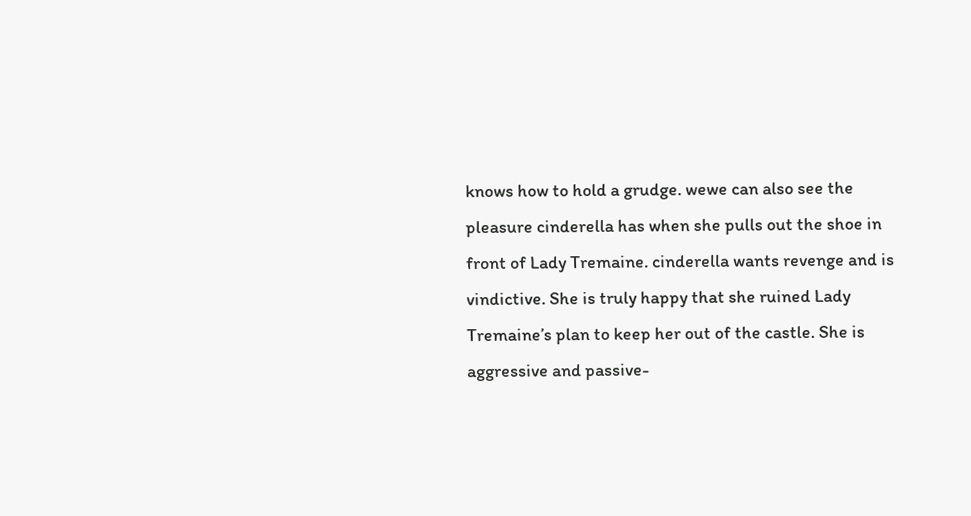knows how to hold a grudge. wewe can also see the pleasure cinderella has when she pulls out the shoe in front of Lady Tremaine. cinderella wants revenge and is vindictive. She is truly happy that she ruined Lady Tremaine’s plan to keep her out of the castle. She is aggressive and passive-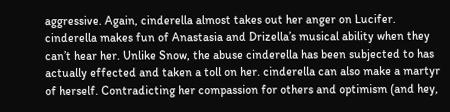aggressive. Again, cinderella almost takes out her anger on Lucifer. cinderella makes fun of Anastasia and Drizella’s musical ability when they can’t hear her. Unlike Snow, the abuse cinderella has been subjected to has actually effected and taken a toll on her. cinderella can also make a martyr of herself. Contradicting her compassion for others and optimism (and hey,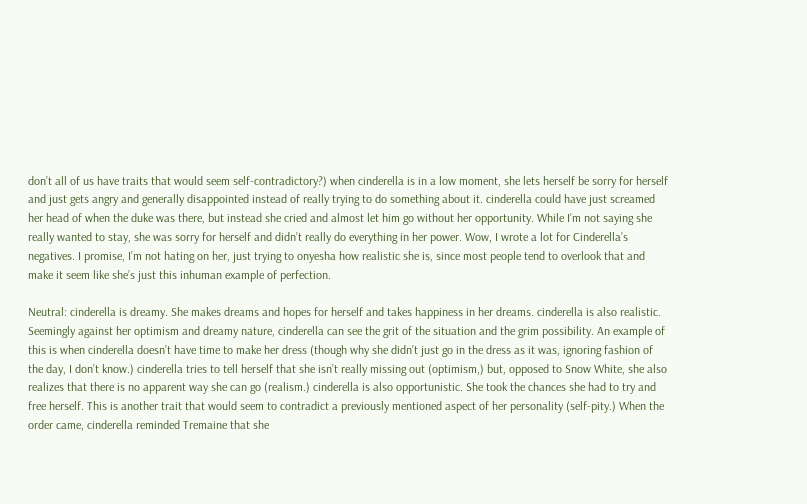don’t all of us have traits that would seem self-contradictory?) when cinderella is in a low moment, she lets herself be sorry for herself and just gets angry and generally disappointed instead of really trying to do something about it. cinderella could have just screamed her head of when the duke was there, but instead she cried and almost let him go without her opportunity. While I’m not saying she really wanted to stay, she was sorry for herself and didn’t really do everything in her power. Wow, I wrote a lot for Cinderella’s negatives. I promise, I’m not hating on her, just trying to onyesha how realistic she is, since most people tend to overlook that and make it seem like she’s just this inhuman example of perfection.

Neutral: cinderella is dreamy. She makes dreams and hopes for herself and takes happiness in her dreams. cinderella is also realistic. Seemingly against her optimism and dreamy nature, cinderella can see the grit of the situation and the grim possibility. An example of this is when cinderella doesn’t have time to make her dress (though why she didn’t just go in the dress as it was, ignoring fashion of the day, I don’t know.) cinderella tries to tell herself that she isn’t really missing out (optimism,) but, opposed to Snow White, she also realizes that there is no apparent way she can go (realism.) cinderella is also opportunistic. She took the chances she had to try and free herself. This is another trait that would seem to contradict a previously mentioned aspect of her personality (self-pity.) When the order came, cinderella reminded Tremaine that she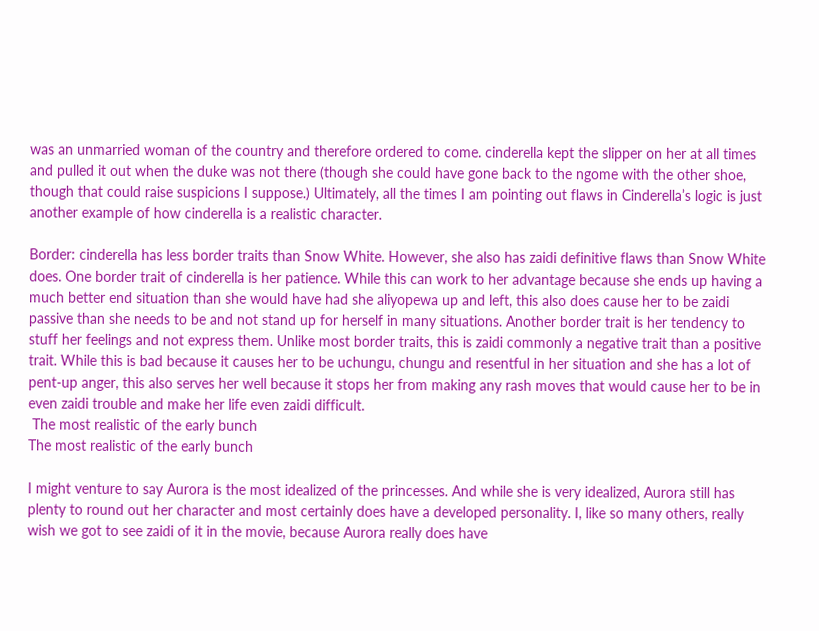was an unmarried woman of the country and therefore ordered to come. cinderella kept the slipper on her at all times and pulled it out when the duke was not there (though she could have gone back to the ngome with the other shoe, though that could raise suspicions I suppose.) Ultimately, all the times I am pointing out flaws in Cinderella’s logic is just another example of how cinderella is a realistic character.

Border: cinderella has less border traits than Snow White. However, she also has zaidi definitive flaws than Snow White does. One border trait of cinderella is her patience. While this can work to her advantage because she ends up having a much better end situation than she would have had she aliyopewa up and left, this also does cause her to be zaidi passive than she needs to be and not stand up for herself in many situations. Another border trait is her tendency to stuff her feelings and not express them. Unlike most border traits, this is zaidi commonly a negative trait than a positive trait. While this is bad because it causes her to be uchungu, chungu and resentful in her situation and she has a lot of pent-up anger, this also serves her well because it stops her from making any rash moves that would cause her to be in even zaidi trouble and make her life even zaidi difficult.
 The most realistic of the early bunch
The most realistic of the early bunch

I might venture to say Aurora is the most idealized of the princesses. And while she is very idealized, Aurora still has plenty to round out her character and most certainly does have a developed personality. I, like so many others, really wish we got to see zaidi of it in the movie, because Aurora really does have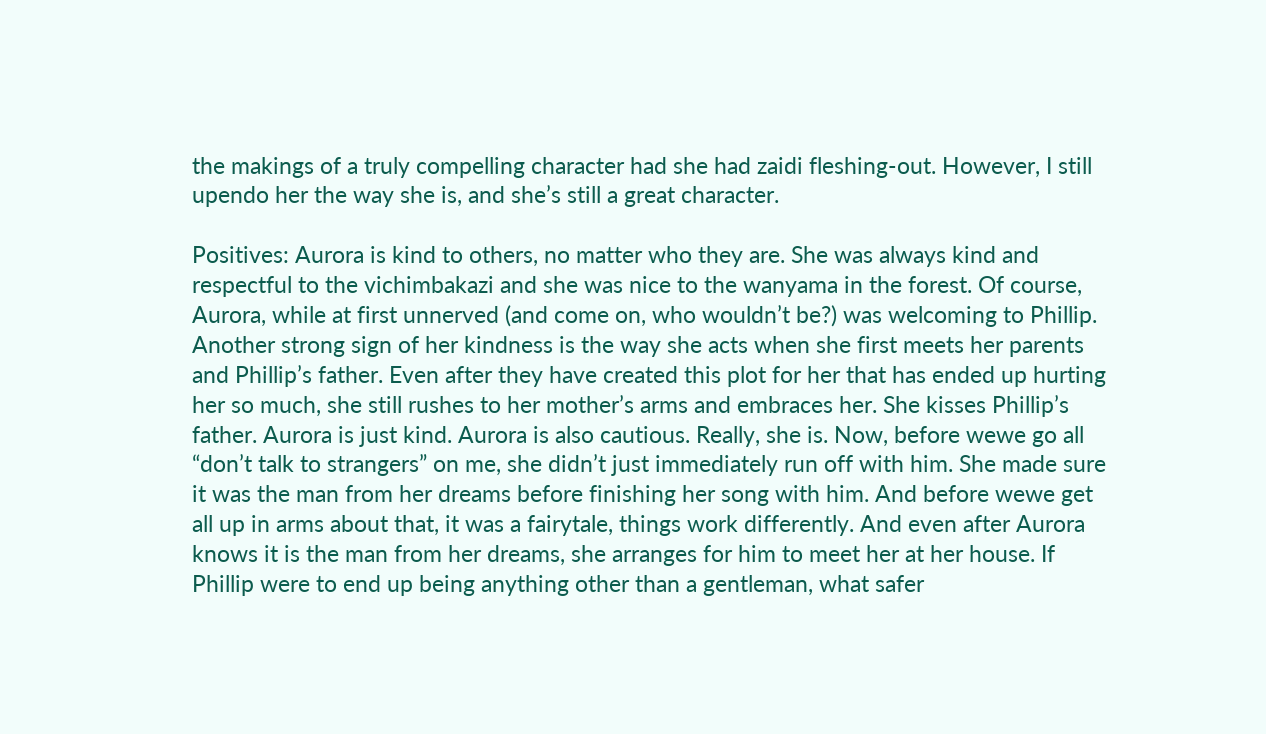the makings of a truly compelling character had she had zaidi fleshing-out. However, I still upendo her the way she is, and she’s still a great character.

Positives: Aurora is kind to others, no matter who they are. She was always kind and respectful to the vichimbakazi and she was nice to the wanyama in the forest. Of course, Aurora, while at first unnerved (and come on, who wouldn’t be?) was welcoming to Phillip. Another strong sign of her kindness is the way she acts when she first meets her parents and Phillip’s father. Even after they have created this plot for her that has ended up hurting her so much, she still rushes to her mother’s arms and embraces her. She kisses Phillip’s father. Aurora is just kind. Aurora is also cautious. Really, she is. Now, before wewe go all “don’t talk to strangers” on me, she didn’t just immediately run off with him. She made sure it was the man from her dreams before finishing her song with him. And before wewe get all up in arms about that, it was a fairytale, things work differently. And even after Aurora knows it is the man from her dreams, she arranges for him to meet her at her house. If Phillip were to end up being anything other than a gentleman, what safer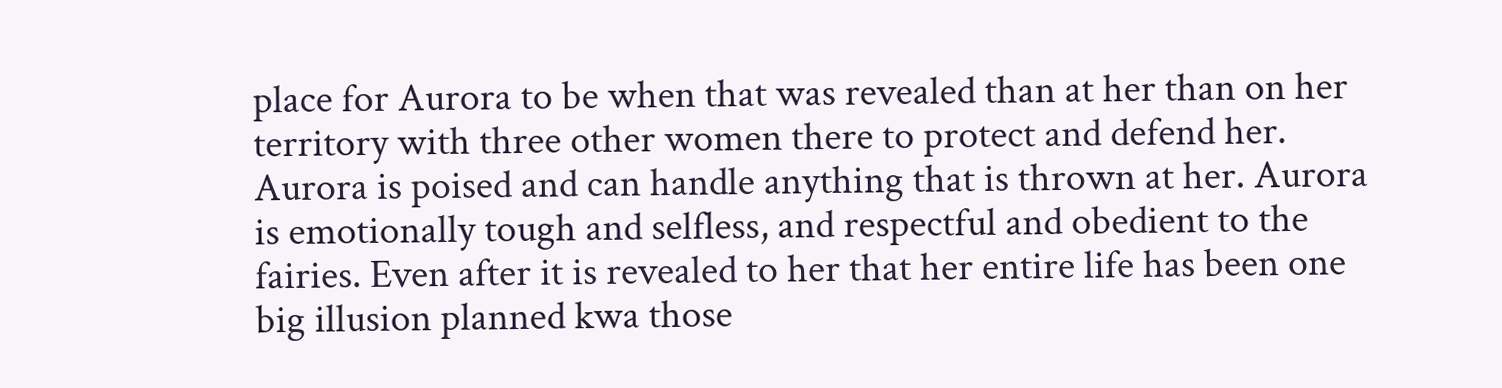place for Aurora to be when that was revealed than at her than on her territory with three other women there to protect and defend her. Aurora is poised and can handle anything that is thrown at her. Aurora is emotionally tough and selfless, and respectful and obedient to the fairies. Even after it is revealed to her that her entire life has been one big illusion planned kwa those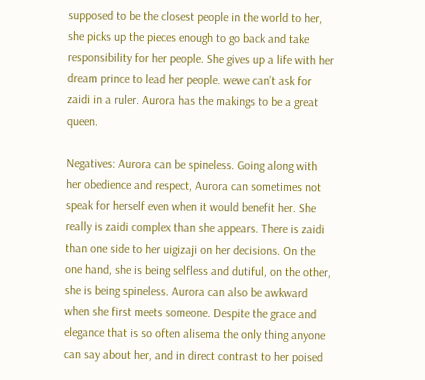supposed to be the closest people in the world to her, she picks up the pieces enough to go back and take responsibility for her people. She gives up a life with her dream prince to lead her people. wewe can’t ask for zaidi in a ruler. Aurora has the makings to be a great queen.

Negatives: Aurora can be spineless. Going along with her obedience and respect, Aurora can sometimes not speak for herself even when it would benefit her. She really is zaidi complex than she appears. There is zaidi than one side to her uigizaji on her decisions. On the one hand, she is being selfless and dutiful, on the other, she is being spineless. Aurora can also be awkward when she first meets someone. Despite the grace and elegance that is so often alisema the only thing anyone can say about her, and in direct contrast to her poised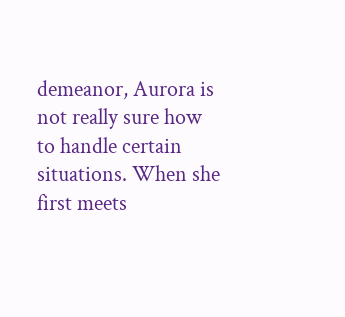demeanor, Aurora is not really sure how to handle certain situations. When she first meets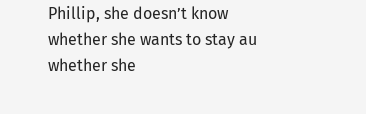Phillip, she doesn’t know whether she wants to stay au whether she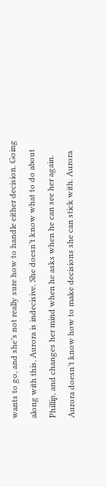wants to go, and she’s not really sure how to handle either decision. Going along with this, Aurora is indecisive. She doesn’t know what to do about Phillip, and changes her mind when he asks when he can see her again. Aurora doesn’t know how to make decisions she can stick with. Aurora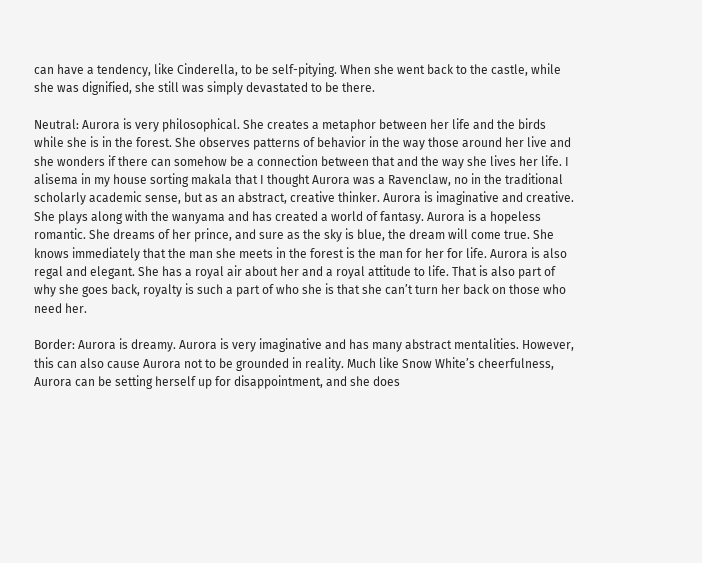can have a tendency, like Cinderella, to be self-pitying. When she went back to the castle, while she was dignified, she still was simply devastated to be there.

Neutral: Aurora is very philosophical. She creates a metaphor between her life and the birds while she is in the forest. She observes patterns of behavior in the way those around her live and she wonders if there can somehow be a connection between that and the way she lives her life. I alisema in my house sorting makala that I thought Aurora was a Ravenclaw, no in the traditional scholarly academic sense, but as an abstract, creative thinker. Aurora is imaginative and creative. She plays along with the wanyama and has created a world of fantasy. Aurora is a hopeless romantic. She dreams of her prince, and sure as the sky is blue, the dream will come true. She knows immediately that the man she meets in the forest is the man for her for life. Aurora is also regal and elegant. She has a royal air about her and a royal attitude to life. That is also part of why she goes back, royalty is such a part of who she is that she can’t turn her back on those who need her.

Border: Aurora is dreamy. Aurora is very imaginative and has many abstract mentalities. However, this can also cause Aurora not to be grounded in reality. Much like Snow White’s cheerfulness, Aurora can be setting herself up for disappointment, and she does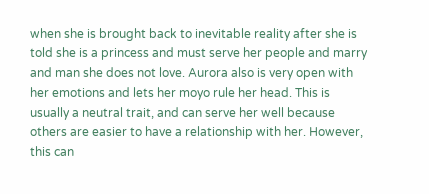when she is brought back to inevitable reality after she is told she is a princess and must serve her people and marry and man she does not love. Aurora also is very open with her emotions and lets her moyo rule her head. This is usually a neutral trait, and can serve her well because others are easier to have a relationship with her. However, this can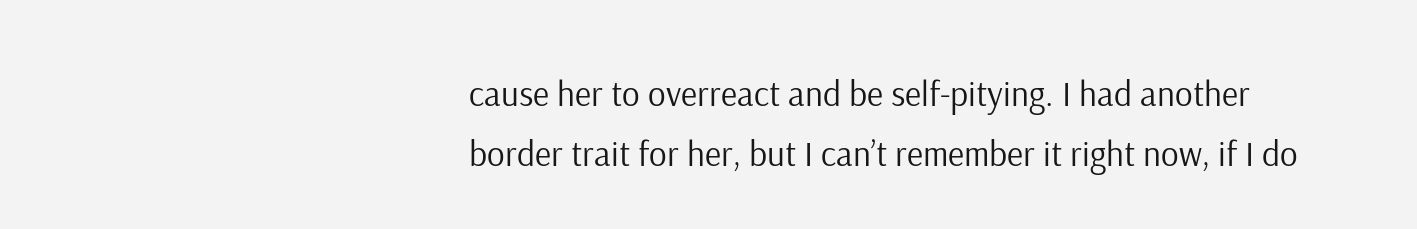cause her to overreact and be self-pitying. I had another border trait for her, but I can’t remember it right now, if I do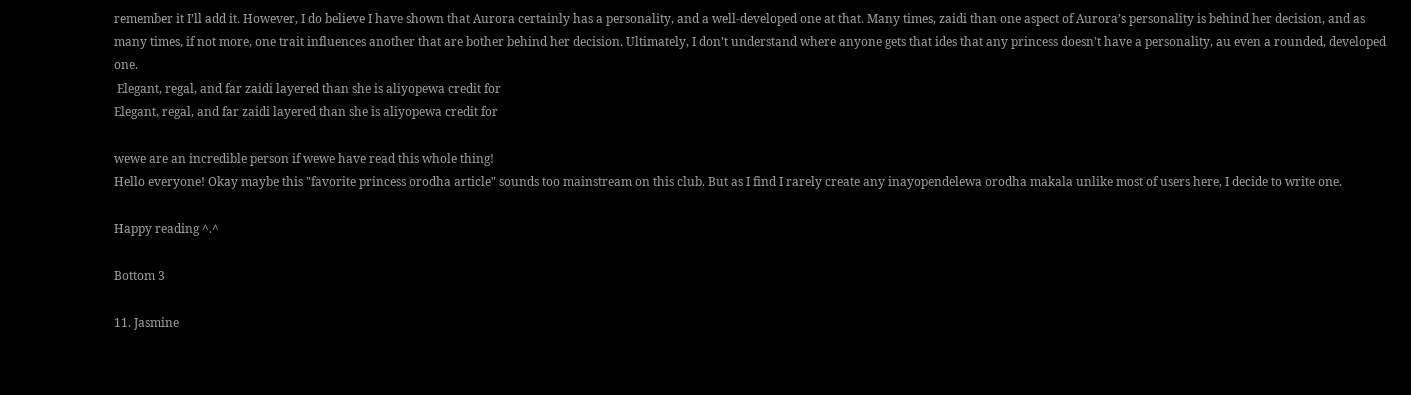remember it I’ll add it. However, I do believe I have shown that Aurora certainly has a personality, and a well-developed one at that. Many times, zaidi than one aspect of Aurora’s personality is behind her decision, and as many times, if not more, one trait influences another that are bother behind her decision. Ultimately, I don’t understand where anyone gets that ides that any princess doesn’t have a personality, au even a rounded, developed one.
 Elegant, regal, and far zaidi layered than she is aliyopewa credit for
Elegant, regal, and far zaidi layered than she is aliyopewa credit for

wewe are an incredible person if wewe have read this whole thing!
Hello everyone! Okay maybe this "favorite princess orodha article" sounds too mainstream on this club. But as I find I rarely create any inayopendelewa orodha makala unlike most of users here, I decide to write one.

Happy reading ^.^

Bottom 3

11. Jasmine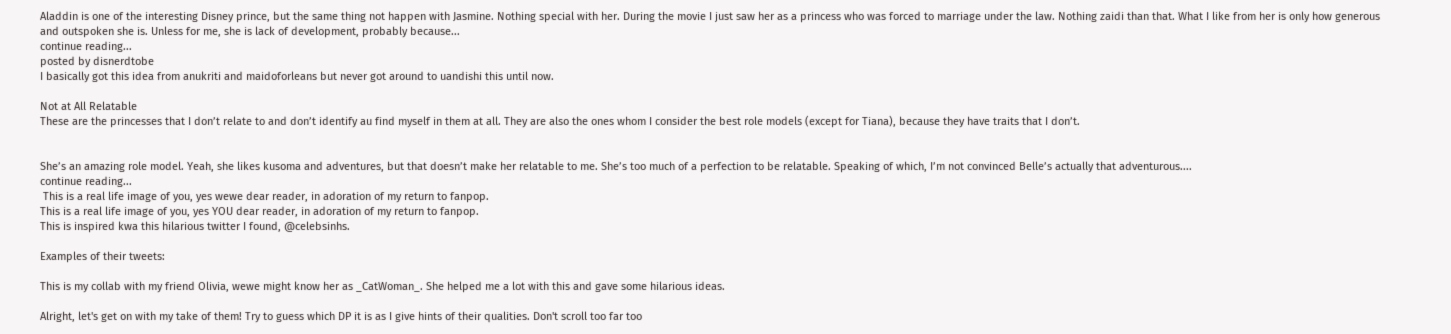Aladdin is one of the interesting Disney prince, but the same thing not happen with Jasmine. Nothing special with her. During the movie I just saw her as a princess who was forced to marriage under the law. Nothing zaidi than that. What I like from her is only how generous and outspoken she is. Unless for me, she is lack of development, probably because...
continue reading...
posted by disnerdtobe
I basically got this idea from anukriti and maidoforleans but never got around to uandishi this until now.

Not at All Relatable
These are the princesses that I don’t relate to and don’t identify au find myself in them at all. They are also the ones whom I consider the best role models (except for Tiana), because they have traits that I don’t.


She’s an amazing role model. Yeah, she likes kusoma and adventures, but that doesn’t make her relatable to me. She’s too much of a perfection to be relatable. Speaking of which, I’m not convinced Belle’s actually that adventurous....
continue reading...
 This is a real life image of you, yes wewe dear reader, in adoration of my return to fanpop.
This is a real life image of you, yes YOU dear reader, in adoration of my return to fanpop.
This is inspired kwa this hilarious twitter I found, @celebsinhs.

Examples of their tweets:

This is my collab with my friend Olivia, wewe might know her as _CatWoman_. She helped me a lot with this and gave some hilarious ideas.

Alright, let's get on with my take of them! Try to guess which DP it is as I give hints of their qualities. Don't scroll too far too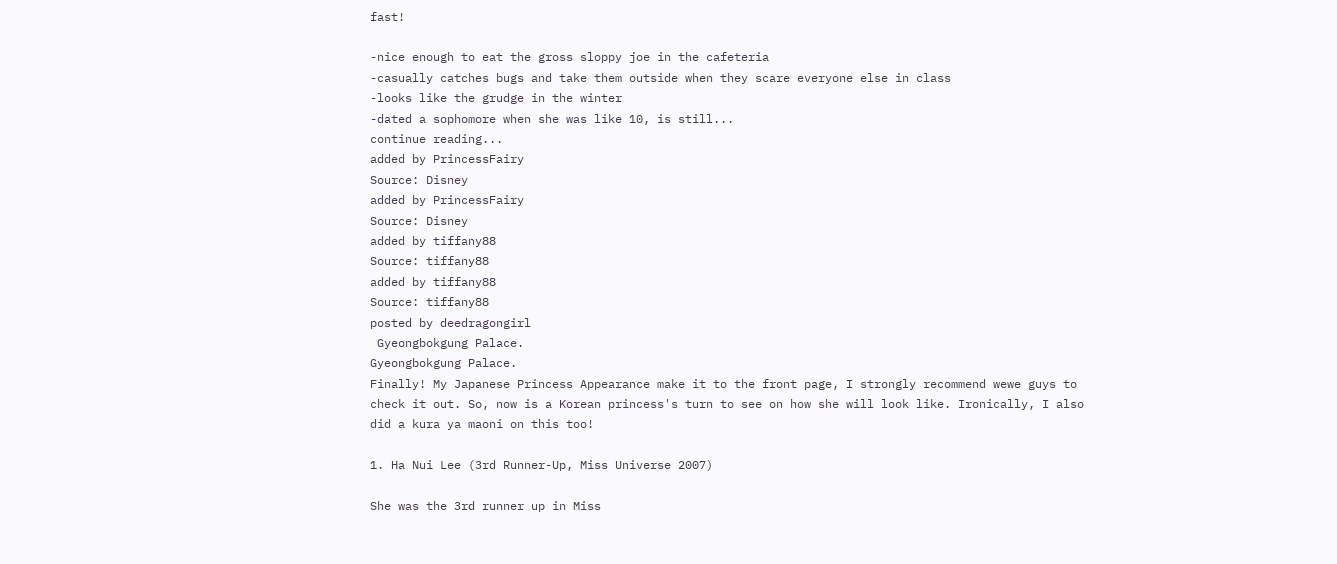fast!

-nice enough to eat the gross sloppy joe in the cafeteria
-casually catches bugs and take them outside when they scare everyone else in class
-looks like the grudge in the winter
-dated a sophomore when she was like 10, is still...
continue reading...
added by PrincessFairy
Source: Disney
added by PrincessFairy
Source: Disney
added by tiffany88
Source: tiffany88
added by tiffany88
Source: tiffany88
posted by deedragongirl
 Gyeongbokgung Palace.
Gyeongbokgung Palace.
Finally! My Japanese Princess Appearance make it to the front page, I strongly recommend wewe guys to check it out. So, now is a Korean princess's turn to see on how she will look like. Ironically, I also did a kura ya maoni on this too!

1. Ha Nui Lee (3rd Runner-Up, Miss Universe 2007)

She was the 3rd runner up in Miss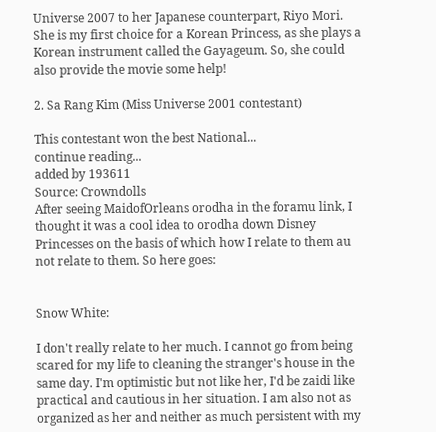Universe 2007 to her Japanese counterpart, Riyo Mori. She is my first choice for a Korean Princess, as she plays a Korean instrument called the Gayageum. So, she could also provide the movie some help!

2. Sa Rang Kim (Miss Universe 2001 contestant)

This contestant won the best National...
continue reading...
added by 193611
Source: Crowndolls
After seeing MaidofOrleans orodha in the foramu link, I thought it was a cool idea to orodha down Disney Princesses on the basis of which how I relate to them au not relate to them. So here goes:


Snow White:

I don't really relate to her much. I cannot go from being scared for my life to cleaning the stranger's house in the same day. I'm optimistic but not like her, I'd be zaidi like practical and cautious in her situation. I am also not as organized as her and neither as much persistent with my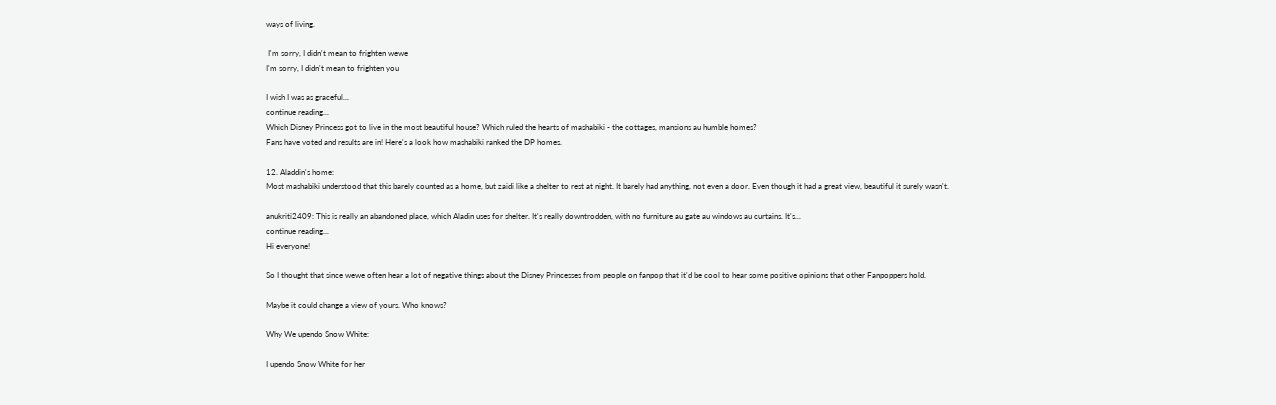ways of living.

 I'm sorry, I didn't mean to frighten wewe
I'm sorry, I didn't mean to frighten you

I wish I was as graceful...
continue reading...
Which Disney Princess got to live in the most beautiful house? Which ruled the hearts of mashabiki - the cottages, mansions au humble homes?
Fans have voted and results are in! Here's a look how mashabiki ranked the DP homes.

12. Aladdin's home:
Most mashabiki understood that this barely counted as a home, but zaidi like a shelter to rest at night. It barely had anything, not even a door. Even though it had a great view, beautiful it surely wasn't.

anukriti2409: This is really an abandoned place, which Aladin uses for shelter. It's really downtrodden, with no furniture au gate au windows au curtains. It's...
continue reading...
Hi everyone!

So I thought that since wewe often hear a lot of negative things about the Disney Princesses from people on fanpop that it'd be cool to hear some positive opinions that other Fanpoppers hold.

Maybe it could change a view of yours. Who knows?

Why We upendo Snow White:

I upendo Snow White for her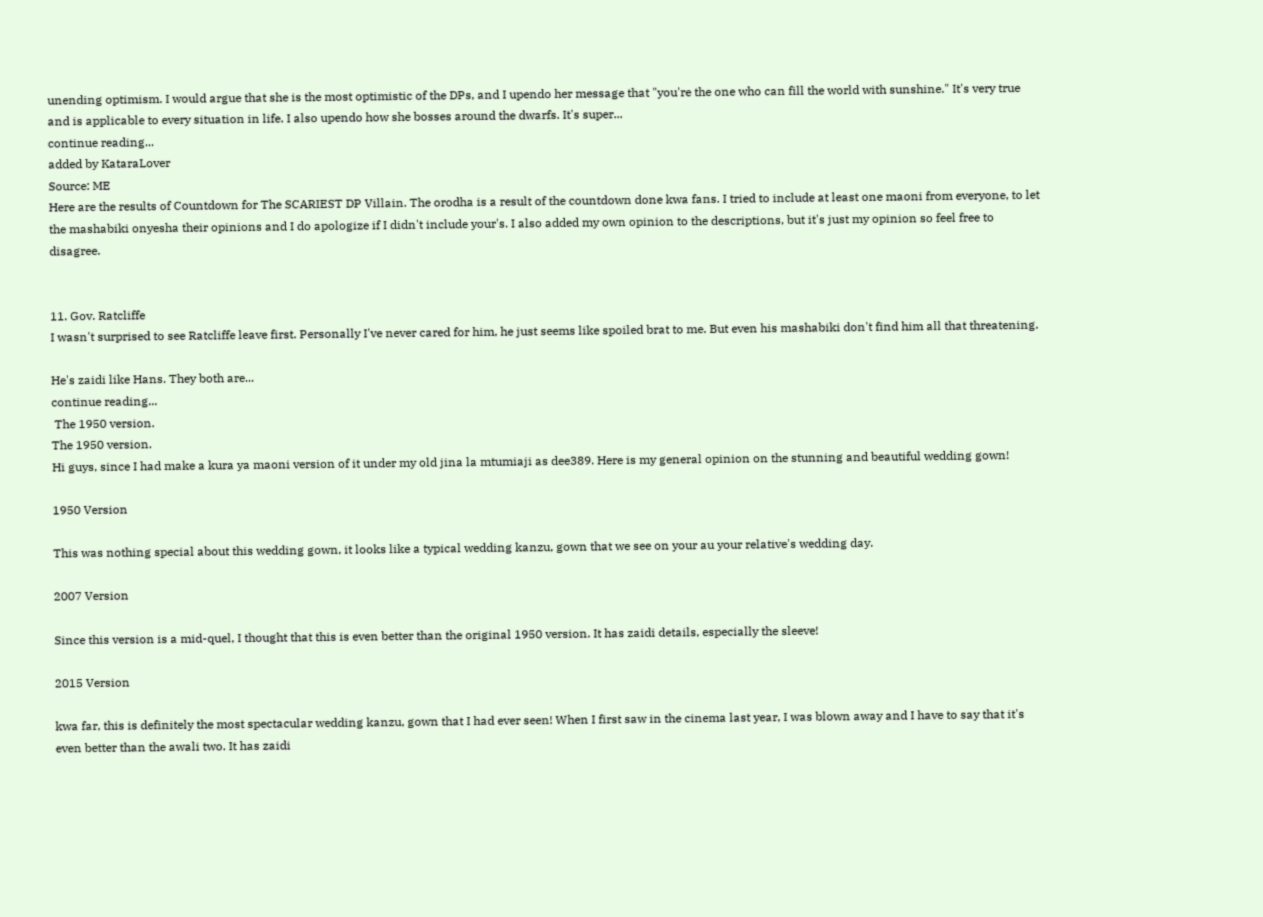unending optimism. I would argue that she is the most optimistic of the DPs, and I upendo her message that "you're the one who can fill the world with sunshine." It's very true and is applicable to every situation in life. I also upendo how she bosses around the dwarfs. It's super...
continue reading...
added by KataraLover
Source: ME
Here are the results of Countdown for The SCARIEST DP Villain. The orodha is a result of the countdown done kwa fans. I tried to include at least one maoni from everyone, to let the mashabiki onyesha their opinions and I do apologize if I didn't include your's. I also added my own opinion to the descriptions, but it's just my opinion so feel free to disagree.


11. Gov. Ratcliffe
I wasn't surprised to see Ratcliffe leave first. Personally I've never cared for him, he just seems like spoiled brat to me. But even his mashabiki don't find him all that threatening.

He's zaidi like Hans. They both are...
continue reading...
 The 1950 version.
The 1950 version.
Hi guys, since I had make a kura ya maoni version of it under my old jina la mtumiaji as dee389. Here is my general opinion on the stunning and beautiful wedding gown!

1950 Version

This was nothing special about this wedding gown, it looks like a typical wedding kanzu, gown that we see on your au your relative's wedding day.

2007 Version

Since this version is a mid-quel, I thought that this is even better than the original 1950 version. It has zaidi details, especially the sleeve!

2015 Version

kwa far, this is definitely the most spectacular wedding kanzu, gown that I had ever seen! When I first saw in the cinema last year, I was blown away and I have to say that it's even better than the awali two. It has zaidi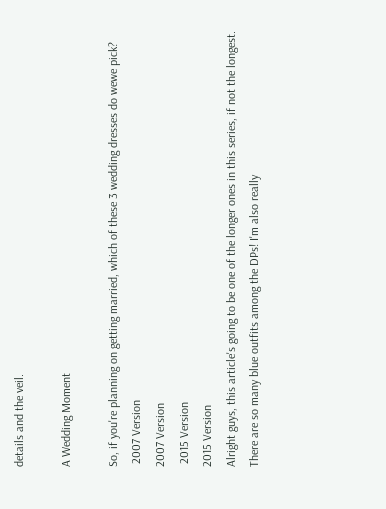details and the veil.

A Wedding Moment

So, if you're planning on getting married, which of these 3 wedding dresses do wewe pick?
 2007 Version
2007 Version
 2015 Version
2015 Version
Alright guys, this article's going to be one of the longer ones in this series, if not the longest. There are so many blue outfits among the DPs! I'm also really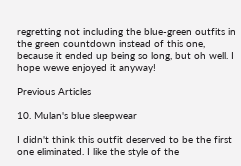regretting not including the blue-green outfits in the green countdown instead of this one, because it ended up being so long, but oh well. I hope wewe enjoyed it anyway!

Previous Articles

10. Mulan's blue sleepwear

I didn't think this outfit deserved to be the first one eliminated. I like the style of the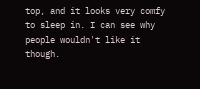top, and it looks very comfy to sleep in. I can see why people wouldn't like it though.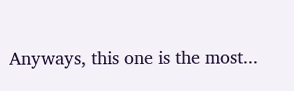Anyways, this one is the most...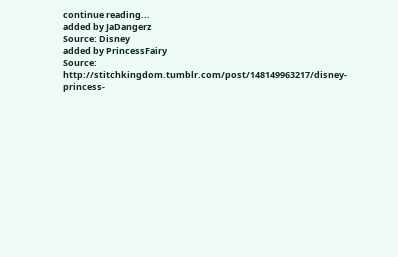continue reading...
added by JaDangerz
Source: Disney
added by PrincessFairy
Source: http://stitchkingdom.tumblr.com/post/148149963217/disney-princess-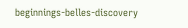beginnings-belles-discovery